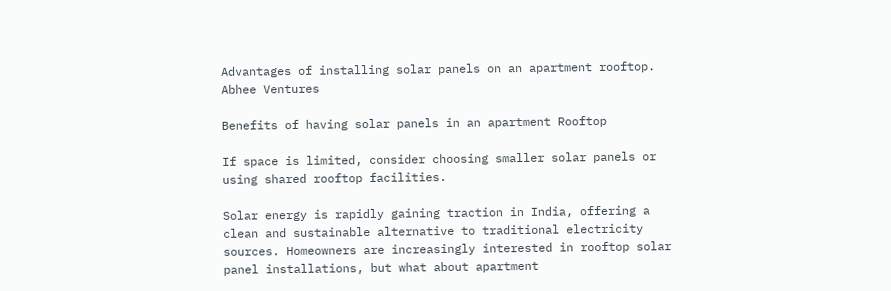Advantages of installing solar panels on an apartment rooftop.
Abhee Ventures

Benefits of having solar panels in an apartment Rooftop

If space is limited, consider choosing smaller solar panels or using shared rooftop facilities.

Solar energy is rapidly gaining traction in India, offering a clean and sustainable alternative to traditional electricity sources. Homeowners are increasingly interested in rooftop solar panel installations, but what about apartment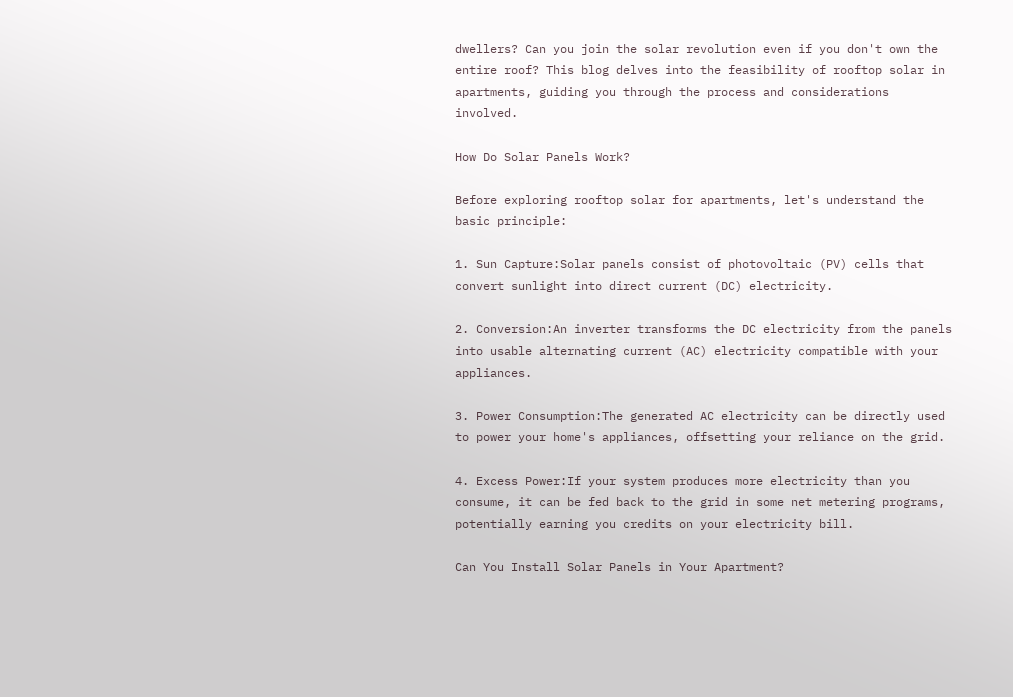dwellers? Can you join the solar revolution even if you don't own the entire roof? This blog delves into the feasibility of rooftop solar in apartments, guiding you through the process and considerations involved.

How Do Solar Panels Work?

Before exploring rooftop solar for apartments, let's understand the basic principle:

1. Sun Capture:Solar panels consist of photovoltaic (PV) cells that convert sunlight into direct current (DC) electricity.

2. Conversion:An inverter transforms the DC electricity from the panels into usable alternating current (AC) electricity compatible with your appliances.

3. Power Consumption:The generated AC electricity can be directly used to power your home's appliances, offsetting your reliance on the grid.

4. Excess Power:If your system produces more electricity than you consume, it can be fed back to the grid in some net metering programs, potentially earning you credits on your electricity bill.

Can You Install Solar Panels in Your Apartment?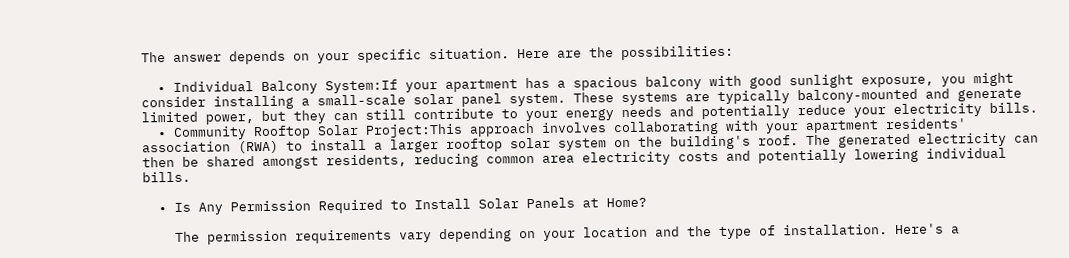The answer depends on your specific situation. Here are the possibilities:

  • Individual Balcony System:If your apartment has a spacious balcony with good sunlight exposure, you might consider installing a small-scale solar panel system. These systems are typically balcony-mounted and generate limited power, but they can still contribute to your energy needs and potentially reduce your electricity bills.
  • Community Rooftop Solar Project:This approach involves collaborating with your apartment residents' association (RWA) to install a larger rooftop solar system on the building's roof. The generated electricity can then be shared amongst residents, reducing common area electricity costs and potentially lowering individual bills.

  • Is Any Permission Required to Install Solar Panels at Home?

    The permission requirements vary depending on your location and the type of installation. Here's a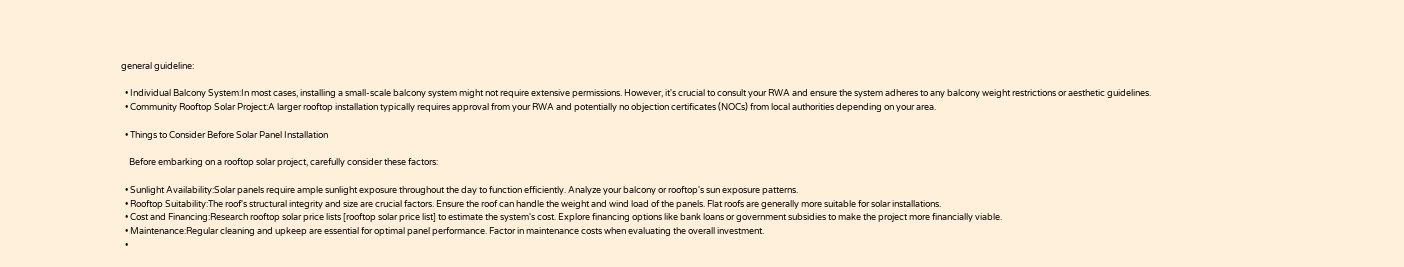general guideline:

  • Individual Balcony System:In most cases, installing a small-scale balcony system might not require extensive permissions. However, it's crucial to consult your RWA and ensure the system adheres to any balcony weight restrictions or aesthetic guidelines.
  • Community Rooftop Solar Project:A larger rooftop installation typically requires approval from your RWA and potentially no objection certificates (NOCs) from local authorities depending on your area.

  • Things to Consider Before Solar Panel Installation

    Before embarking on a rooftop solar project, carefully consider these factors:

  • Sunlight Availability:Solar panels require ample sunlight exposure throughout the day to function efficiently. Analyze your balcony or rooftop's sun exposure patterns.
  • Rooftop Suitability:The roof's structural integrity and size are crucial factors. Ensure the roof can handle the weight and wind load of the panels. Flat roofs are generally more suitable for solar installations.
  • Cost and Financing:Research rooftop solar price lists [rooftop solar price list] to estimate the system's cost. Explore financing options like bank loans or government subsidies to make the project more financially viable.
  • Maintenance:Regular cleaning and upkeep are essential for optimal panel performance. Factor in maintenance costs when evaluating the overall investment.
  •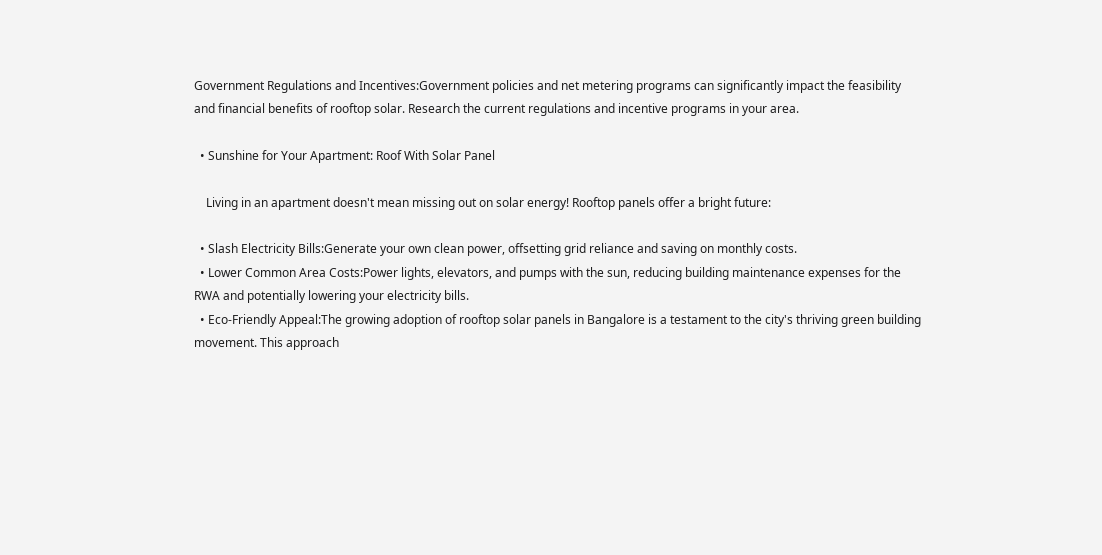Government Regulations and Incentives:Government policies and net metering programs can significantly impact the feasibility and financial benefits of rooftop solar. Research the current regulations and incentive programs in your area.

  • Sunshine for Your Apartment: Roof With Solar Panel

    Living in an apartment doesn't mean missing out on solar energy! Rooftop panels offer a bright future:

  • Slash Electricity Bills:Generate your own clean power, offsetting grid reliance and saving on monthly costs.
  • Lower Common Area Costs:Power lights, elevators, and pumps with the sun, reducing building maintenance expenses for the RWA and potentially lowering your electricity bills.
  • Eco-Friendly Appeal:The growing adoption of rooftop solar panels in Bangalore is a testament to the city's thriving green building movement. This approach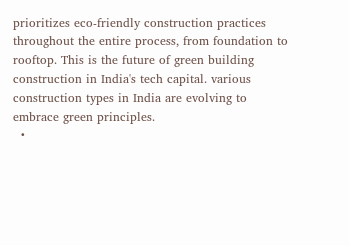prioritizes eco-friendly construction practices throughout the entire process, from foundation to rooftop. This is the future of green building construction in India's tech capital. various construction types in India are evolving to embrace green principles.
  •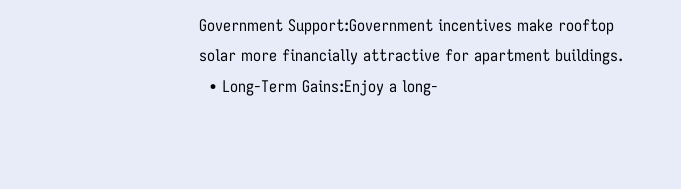Government Support:Government incentives make rooftop solar more financially attractive for apartment buildings.
  • Long-Term Gains:Enjoy a long-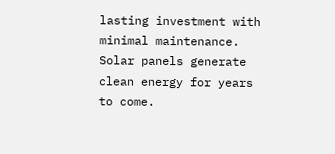lasting investment with minimal maintenance. Solar panels generate clean energy for years to come.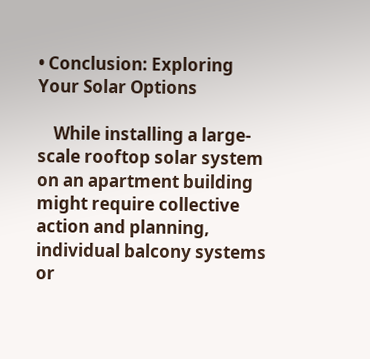• Conclusion: Exploring Your Solar Options

    While installing a large-scale rooftop solar system on an apartment building might require collective action and planning, individual balcony systems or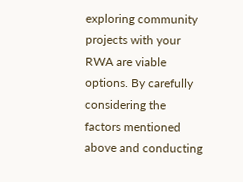exploring community projects with your RWA are viable options. By carefully considering the factors mentioned above and conducting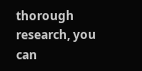thorough research, you can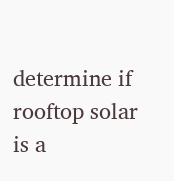determine if rooftop solar is a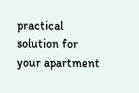practical solution for your apartment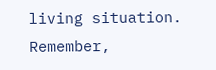living situation. Remember,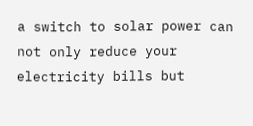a switch to solar power can not only reduce your electricity bills but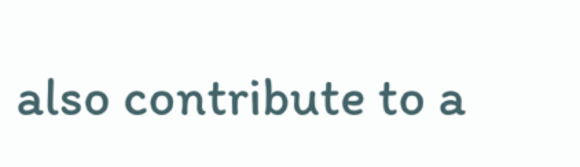also contribute to a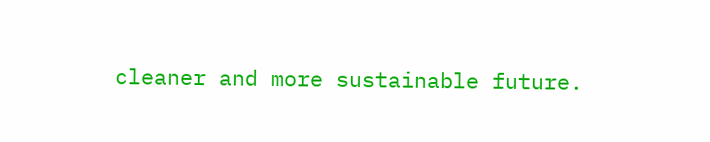cleaner and more sustainable future.